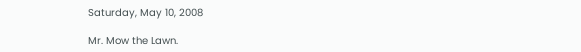Saturday, May 10, 2008

Mr. Mow the Lawn.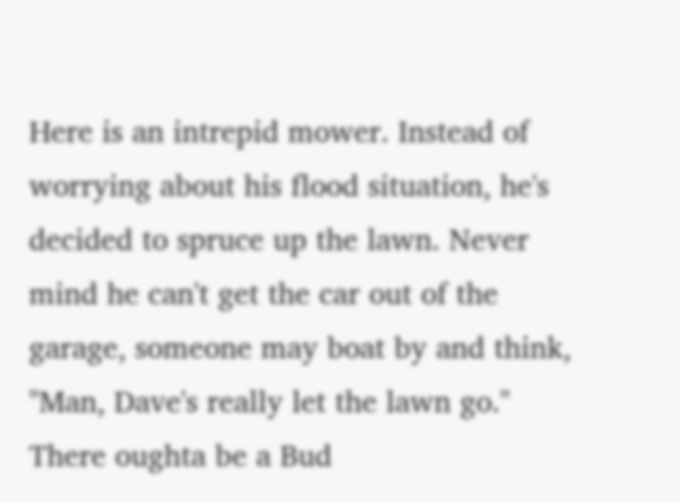Here is an intrepid mower. Instead of worrying about his flood situation, he's decided to spruce up the lawn. Never mind he can't get the car out of the garage, someone may boat by and think, "Man, Dave's really let the lawn go."
There oughta be a Bud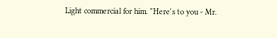Light commercial for him. "Here's to you - Mr.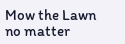Mow the Lawn no matter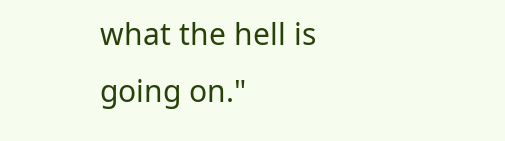what the hell is going on."